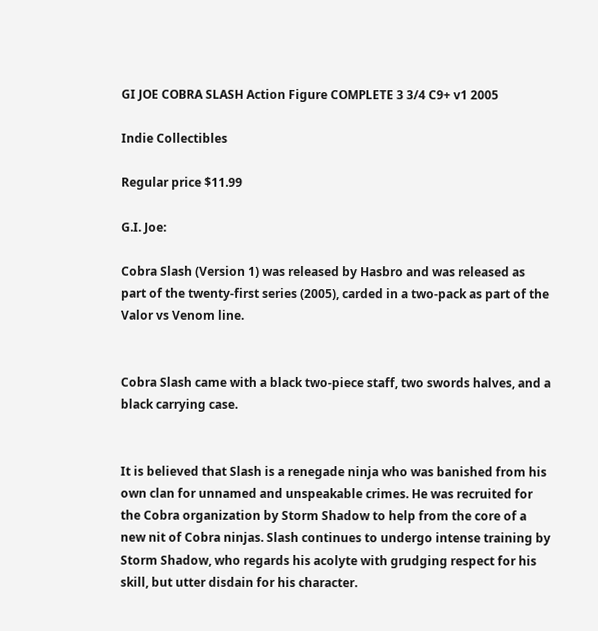GI JOE COBRA SLASH Action Figure COMPLETE 3 3/4 C9+ v1 2005

Indie Collectibles

Regular price $11.99

G.I. Joe:

Cobra Slash (Version 1) was released by Hasbro and was released as part of the twenty-first series (2005), carded in a two-pack as part of the Valor vs Venom line.


Cobra Slash came with a black two-piece staff, two swords halves, and a black carrying case.


It is believed that Slash is a renegade ninja who was banished from his own clan for unnamed and unspeakable crimes. He was recruited for the Cobra organization by Storm Shadow to help from the core of a new nit of Cobra ninjas. Slash continues to undergo intense training by Storm Shadow, who regards his acolyte with grudging respect for his skill, but utter disdain for his character.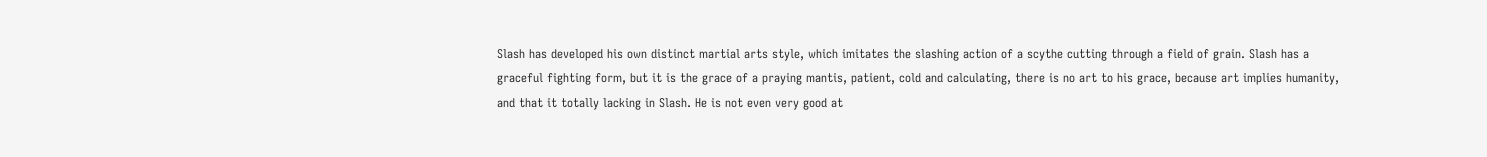Slash has developed his own distinct martial arts style, which imitates the slashing action of a scythe cutting through a field of grain. Slash has a graceful fighting form, but it is the grace of a praying mantis, patient, cold and calculating, there is no art to his grace, because art implies humanity, and that it totally lacking in Slash. He is not even very good at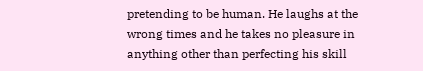pretending to be human. He laughs at the wrong times and he takes no pleasure in anything other than perfecting his skill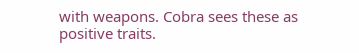with weapons. Cobra sees these as positive traits.